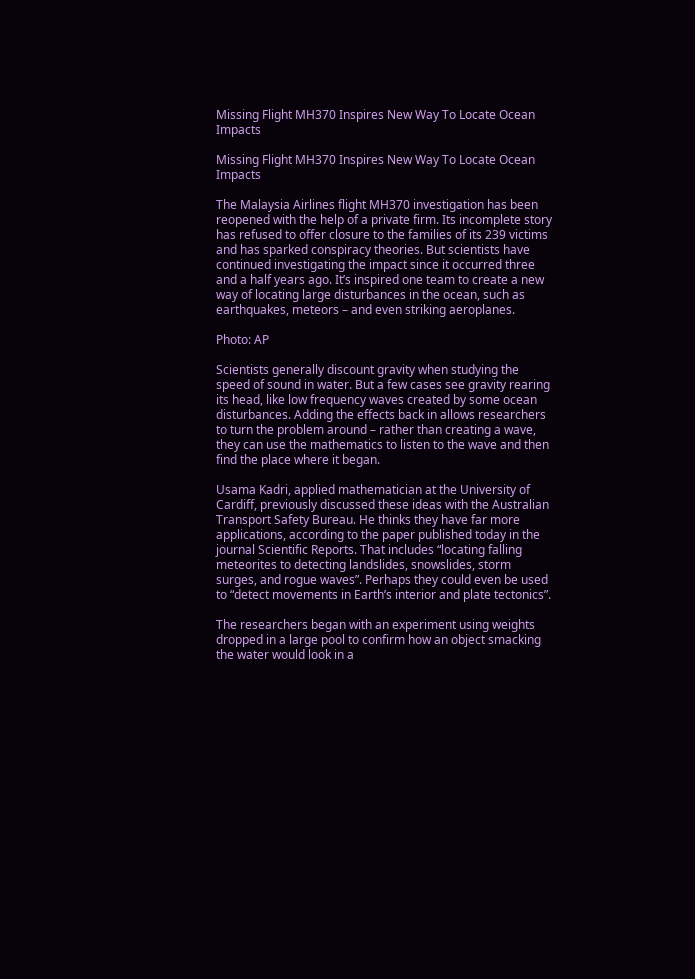Missing Flight MH370 Inspires New Way To Locate Ocean Impacts

Missing Flight MH370 Inspires New Way To Locate Ocean Impacts

The Malaysia Airlines flight MH370 investigation has been reopened with the help of a private firm. Its incomplete story has refused to offer closure to the families of its 239 victims and has sparked conspiracy theories. But scientists have continued investigating the impact since it occurred three and a half years ago. It’s inspired one team to create a new way of locating large disturbances in the ocean, such as earthquakes, meteors – and even striking aeroplanes.

Photo: AP

Scientists generally discount gravity when studying the speed of sound in water. But a few cases see gravity rearing its head, like low frequency waves created by some ocean disturbances. Adding the effects back in allows researchers to turn the problem around – rather than creating a wave, they can use the mathematics to listen to the wave and then find the place where it began.

Usama Kadri, applied mathematician at the University of Cardiff, previously discussed these ideas with the Australian Transport Safety Bureau. He thinks they have far more applications, according to the paper published today in the journal Scientific Reports. That includes “locating falling meteorites to detecting landslides, snowslides, storm surges, and rogue waves”. Perhaps they could even be used to “detect movements in Earth’s interior and plate tectonics”.

The researchers began with an experiment using weights dropped in a large pool to confirm how an object smacking the water would look in a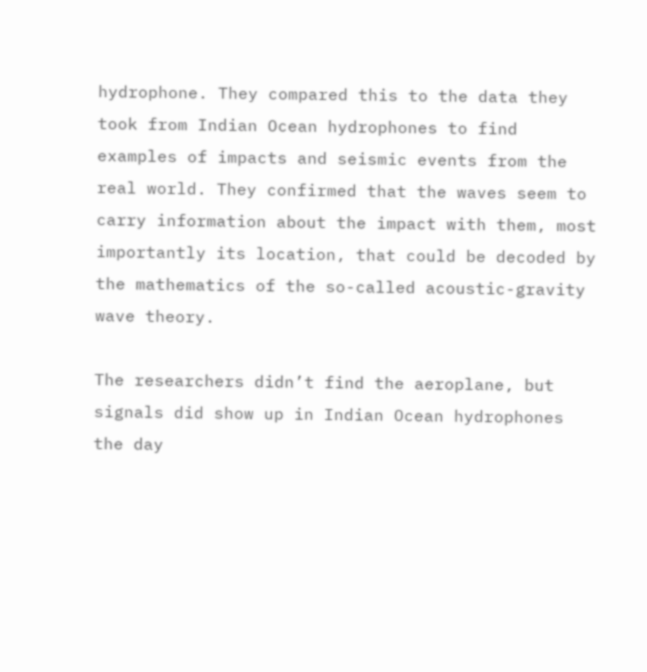hydrophone. They compared this to the data they took from Indian Ocean hydrophones to find examples of impacts and seismic events from the real world. They confirmed that the waves seem to carry information about the impact with them, most importantly its location, that could be decoded by the mathematics of the so-called acoustic-gravity wave theory.

The researchers didn’t find the aeroplane, but signals did show up in Indian Ocean hydrophones the day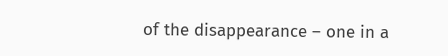of the disappearance – one in a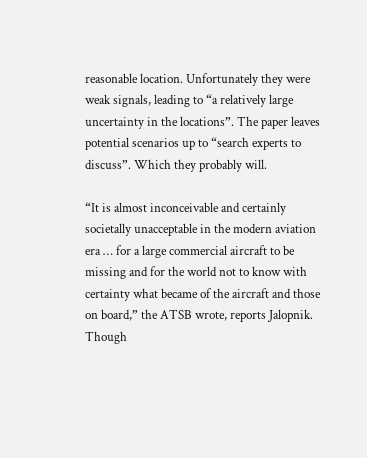reasonable location. Unfortunately they were weak signals, leading to “a relatively large uncertainty in the locations”. The paper leaves potential scenarios up to “search experts to discuss”. Which they probably will.

“It is almost inconceivable and certainly societally unacceptable in the modern aviation era … for a large commercial aircraft to be missing and for the world not to know with certainty what became of the aircraft and those on board,” the ATSB wrote, reports Jalopnik. Though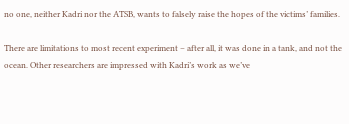no one, neither Kadri nor the ATSB, wants to falsely raise the hopes of the victims’ families.

There are limitations to most recent experiment – after all, it was done in a tank, and not the ocean. Other researchers are impressed with Kadri’s work as we’ve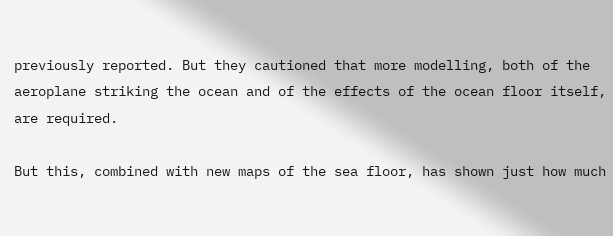previously reported. But they cautioned that more modelling, both of the aeroplane striking the ocean and of the effects of the ocean floor itself, are required.

But this, combined with new maps of the sea floor, has shown just how much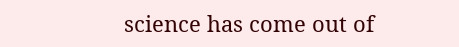science has come out of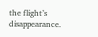the flight’s disappearance.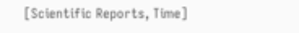[Scientific Reports, Time]